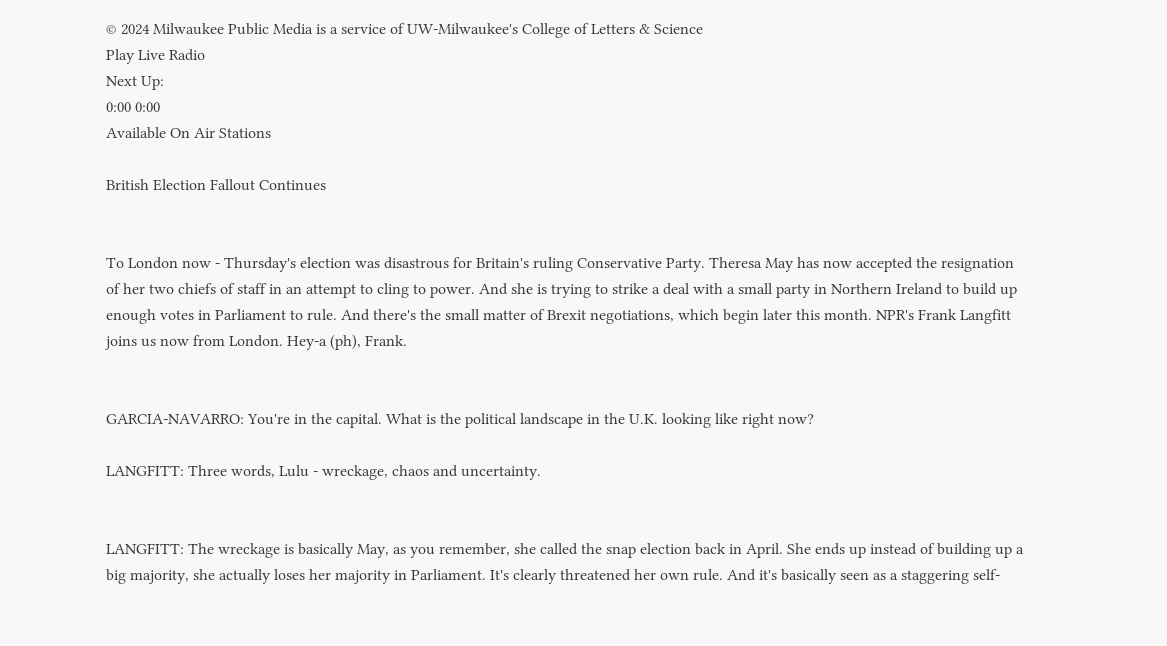© 2024 Milwaukee Public Media is a service of UW-Milwaukee's College of Letters & Science
Play Live Radio
Next Up:
0:00 0:00
Available On Air Stations

British Election Fallout Continues


To London now - Thursday's election was disastrous for Britain's ruling Conservative Party. Theresa May has now accepted the resignation of her two chiefs of staff in an attempt to cling to power. And she is trying to strike a deal with a small party in Northern Ireland to build up enough votes in Parliament to rule. And there's the small matter of Brexit negotiations, which begin later this month. NPR's Frank Langfitt joins us now from London. Hey-a (ph), Frank.


GARCIA-NAVARRO: You're in the capital. What is the political landscape in the U.K. looking like right now?

LANGFITT: Three words, Lulu - wreckage, chaos and uncertainty.


LANGFITT: The wreckage is basically May, as you remember, she called the snap election back in April. She ends up instead of building up a big majority, she actually loses her majority in Parliament. It's clearly threatened her own rule. And it's basically seen as a staggering self-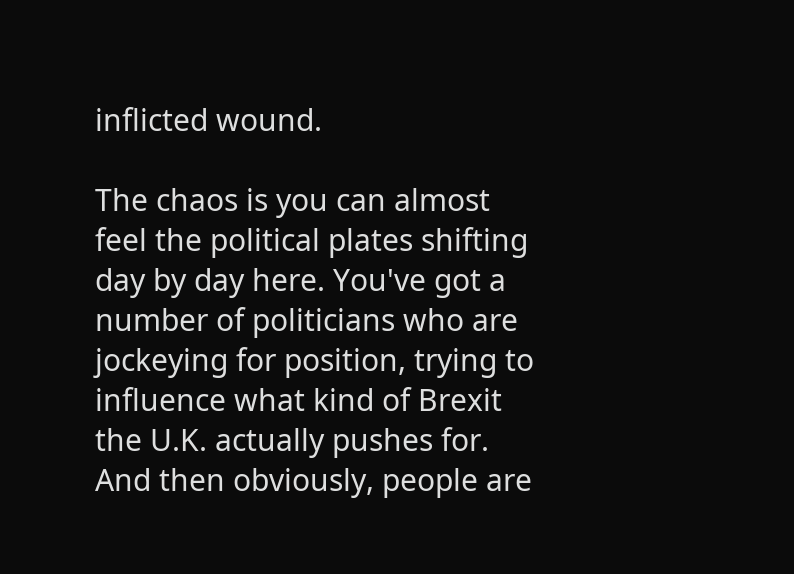inflicted wound.

The chaos is you can almost feel the political plates shifting day by day here. You've got a number of politicians who are jockeying for position, trying to influence what kind of Brexit the U.K. actually pushes for. And then obviously, people are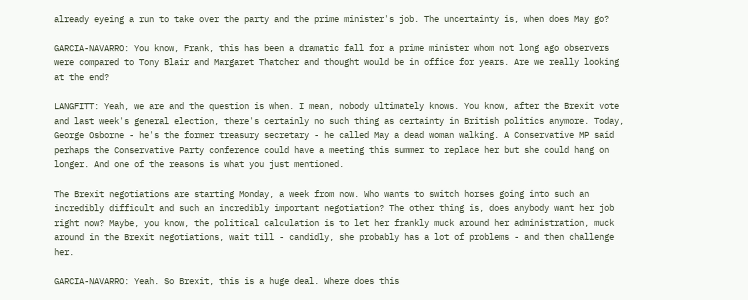already eyeing a run to take over the party and the prime minister's job. The uncertainty is, when does May go?

GARCIA-NAVARRO: You know, Frank, this has been a dramatic fall for a prime minister whom not long ago observers were compared to Tony Blair and Margaret Thatcher and thought would be in office for years. Are we really looking at the end?

LANGFITT: Yeah, we are and the question is when. I mean, nobody ultimately knows. You know, after the Brexit vote and last week's general election, there's certainly no such thing as certainty in British politics anymore. Today, George Osborne - he's the former treasury secretary - he called May a dead woman walking. A Conservative MP said perhaps the Conservative Party conference could have a meeting this summer to replace her but she could hang on longer. And one of the reasons is what you just mentioned.

The Brexit negotiations are starting Monday, a week from now. Who wants to switch horses going into such an incredibly difficult and such an incredibly important negotiation? The other thing is, does anybody want her job right now? Maybe, you know, the political calculation is to let her frankly muck around her administration, muck around in the Brexit negotiations, wait till - candidly, she probably has a lot of problems - and then challenge her.

GARCIA-NAVARRO: Yeah. So Brexit, this is a huge deal. Where does this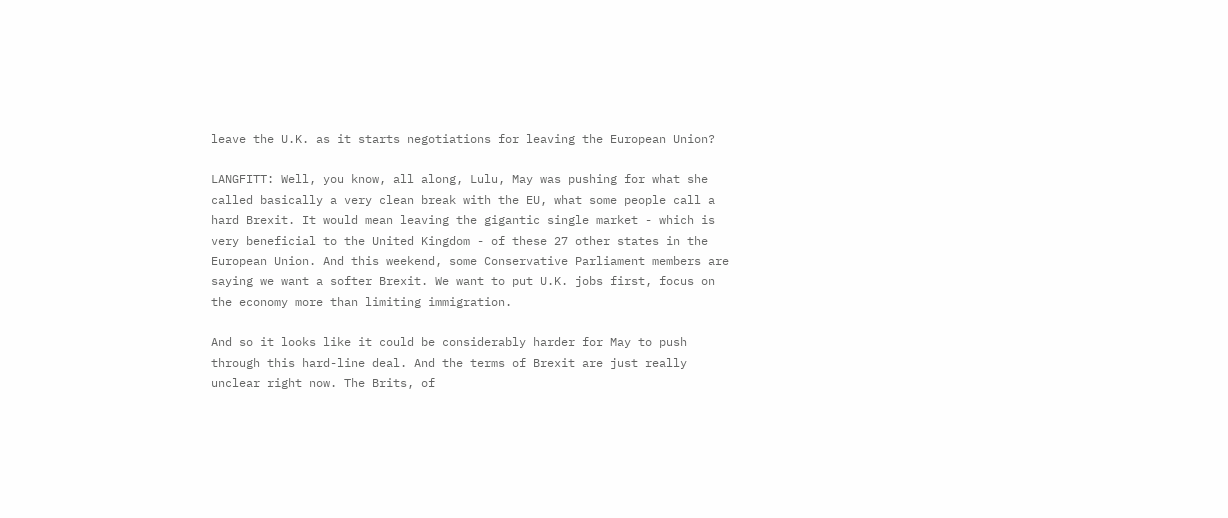leave the U.K. as it starts negotiations for leaving the European Union?

LANGFITT: Well, you know, all along, Lulu, May was pushing for what she called basically a very clean break with the EU, what some people call a hard Brexit. It would mean leaving the gigantic single market - which is very beneficial to the United Kingdom - of these 27 other states in the European Union. And this weekend, some Conservative Parliament members are saying we want a softer Brexit. We want to put U.K. jobs first, focus on the economy more than limiting immigration.

And so it looks like it could be considerably harder for May to push through this hard-line deal. And the terms of Brexit are just really unclear right now. The Brits, of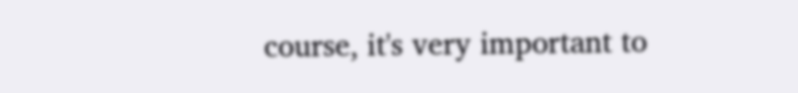course, it's very important to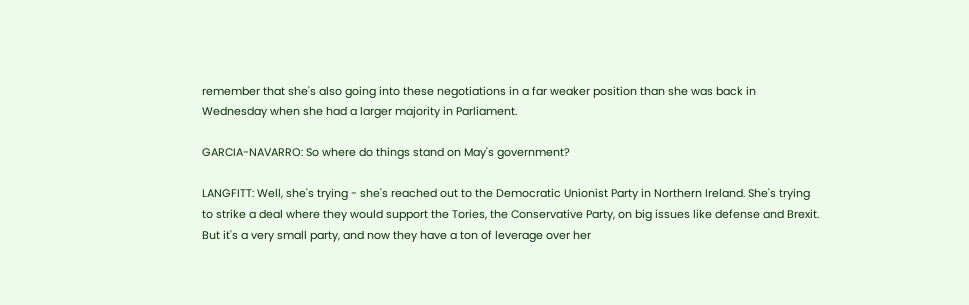remember that she's also going into these negotiations in a far weaker position than she was back in Wednesday when she had a larger majority in Parliament.

GARCIA-NAVARRO: So where do things stand on May's government?

LANGFITT: Well, she's trying - she's reached out to the Democratic Unionist Party in Northern Ireland. She's trying to strike a deal where they would support the Tories, the Conservative Party, on big issues like defense and Brexit. But it's a very small party, and now they have a ton of leverage over her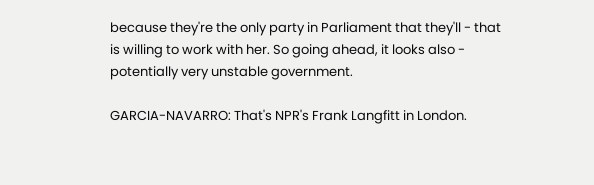because they're the only party in Parliament that they'll - that is willing to work with her. So going ahead, it looks also - potentially very unstable government.

GARCIA-NAVARRO: That's NPR's Frank Langfitt in London.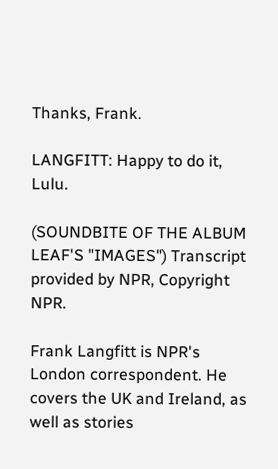Thanks, Frank.

LANGFITT: Happy to do it, Lulu.

(SOUNDBITE OF THE ALBUM LEAF'S "IMAGES") Transcript provided by NPR, Copyright NPR.

Frank Langfitt is NPR's London correspondent. He covers the UK and Ireland, as well as stories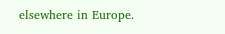elsewhere in Europe.